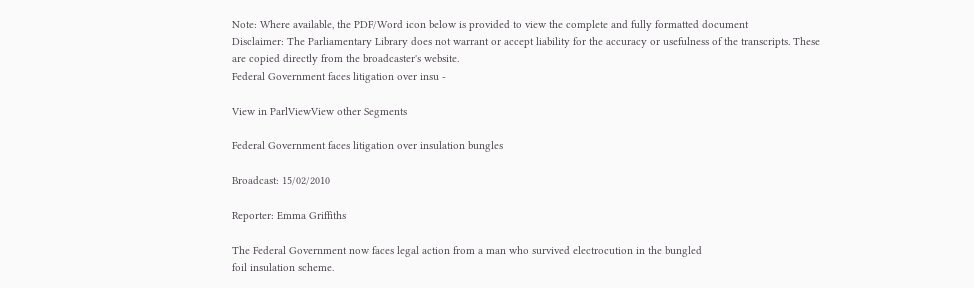Note: Where available, the PDF/Word icon below is provided to view the complete and fully formatted document
Disclaimer: The Parliamentary Library does not warrant or accept liability for the accuracy or usefulness of the transcripts. These are copied directly from the broadcaster's website.
Federal Government faces litigation over insu -

View in ParlViewView other Segments

Federal Government faces litigation over insulation bungles

Broadcast: 15/02/2010

Reporter: Emma Griffiths

The Federal Government now faces legal action from a man who survived electrocution in the bungled
foil insulation scheme.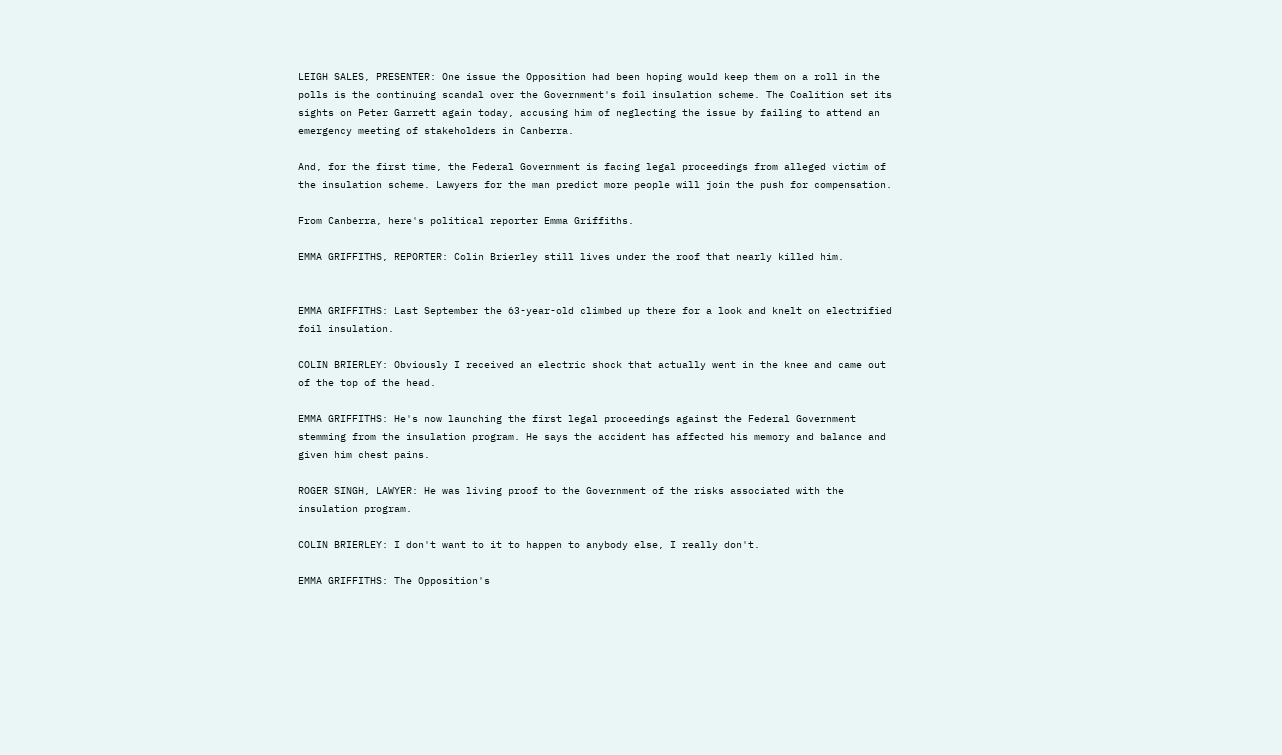LEIGH SALES, PRESENTER: One issue the Opposition had been hoping would keep them on a roll in the
polls is the continuing scandal over the Government's foil insulation scheme. The Coalition set its
sights on Peter Garrett again today, accusing him of neglecting the issue by failing to attend an
emergency meeting of stakeholders in Canberra.

And, for the first time, the Federal Government is facing legal proceedings from alleged victim of
the insulation scheme. Lawyers for the man predict more people will join the push for compensation.

From Canberra, here's political reporter Emma Griffiths.

EMMA GRIFFITHS, REPORTER: Colin Brierley still lives under the roof that nearly killed him.


EMMA GRIFFITHS: Last September the 63-year-old climbed up there for a look and knelt on electrified
foil insulation.

COLIN BRIERLEY: Obviously I received an electric shock that actually went in the knee and came out
of the top of the head.

EMMA GRIFFITHS: He's now launching the first legal proceedings against the Federal Government
stemming from the insulation program. He says the accident has affected his memory and balance and
given him chest pains.

ROGER SINGH, LAWYER: He was living proof to the Government of the risks associated with the
insulation program.

COLIN BRIERLEY: I don't want to it to happen to anybody else, I really don't.

EMMA GRIFFITHS: The Opposition's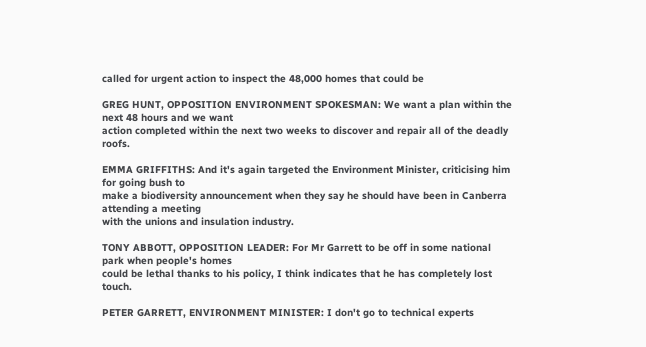called for urgent action to inspect the 48,000 homes that could be

GREG HUNT, OPPOSITION ENVIRONMENT SPOKESMAN: We want a plan within the next 48 hours and we want
action completed within the next two weeks to discover and repair all of the deadly roofs.

EMMA GRIFFITHS: And it's again targeted the Environment Minister, criticising him for going bush to
make a biodiversity announcement when they say he should have been in Canberra attending a meeting
with the unions and insulation industry.

TONY ABBOTT, OPPOSITION LEADER: For Mr Garrett to be off in some national park when people's homes
could be lethal thanks to his policy, I think indicates that he has completely lost touch.

PETER GARRETT, ENVIRONMENT MINISTER: I don't go to technical experts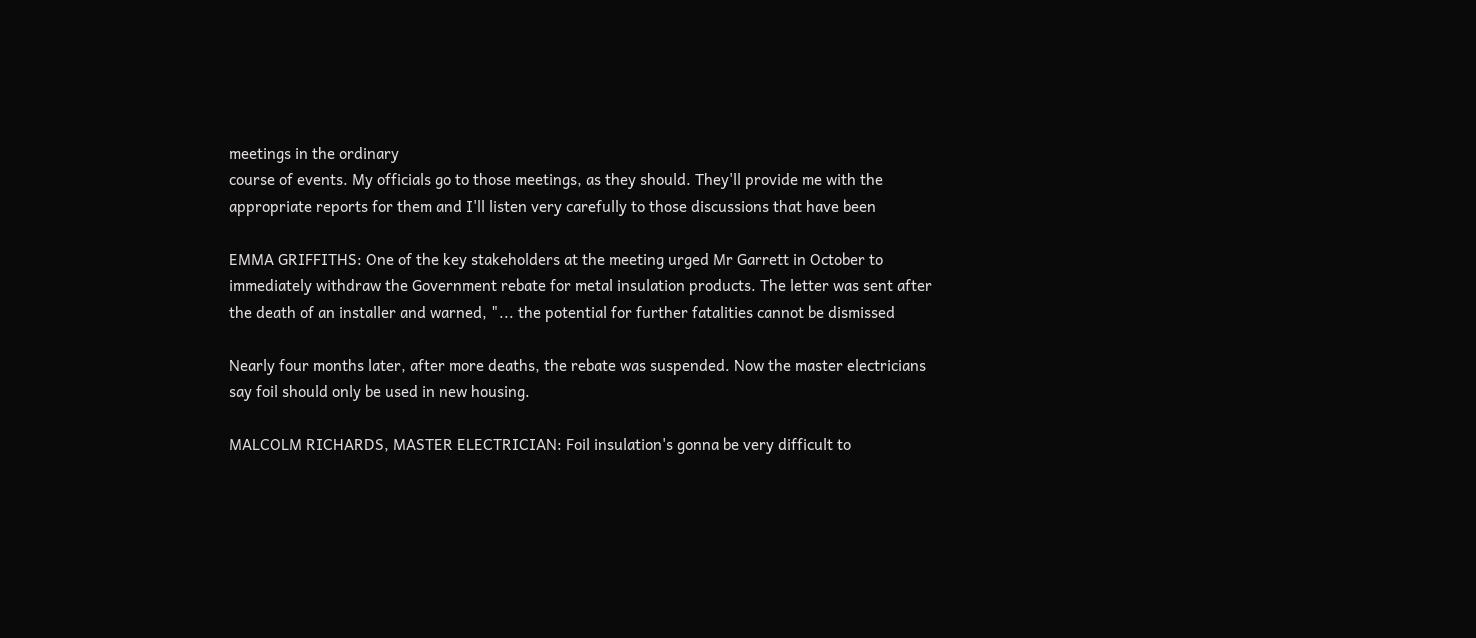meetings in the ordinary
course of events. My officials go to those meetings, as they should. They'll provide me with the
appropriate reports for them and I'll listen very carefully to those discussions that have been

EMMA GRIFFITHS: One of the key stakeholders at the meeting urged Mr Garrett in October to
immediately withdraw the Government rebate for metal insulation products. The letter was sent after
the death of an installer and warned, "... the potential for further fatalities cannot be dismissed

Nearly four months later, after more deaths, the rebate was suspended. Now the master electricians
say foil should only be used in new housing.

MALCOLM RICHARDS, MASTER ELECTRICIAN: Foil insulation's gonna be very difficult to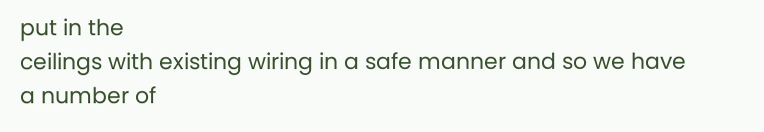put in the
ceilings with existing wiring in a safe manner and so we have a number of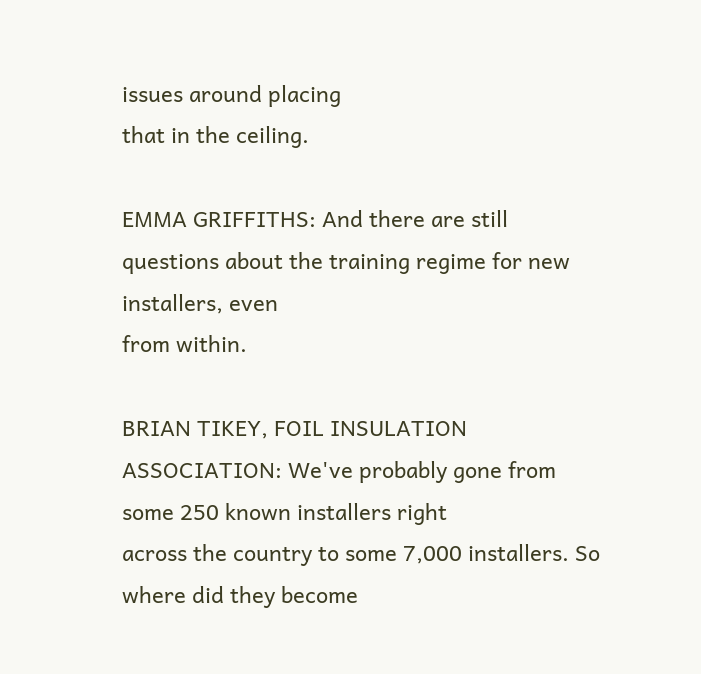issues around placing
that in the ceiling.

EMMA GRIFFITHS: And there are still questions about the training regime for new installers, even
from within.

BRIAN TIKEY, FOIL INSULATION ASSOCIATION: We've probably gone from some 250 known installers right
across the country to some 7,000 installers. So where did they become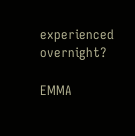experienced overnight?

EMMA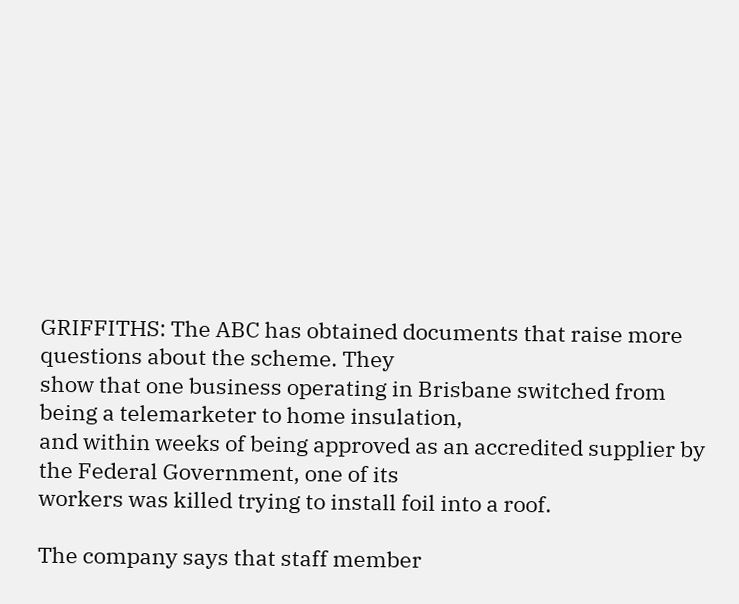GRIFFITHS: The ABC has obtained documents that raise more questions about the scheme. They
show that one business operating in Brisbane switched from being a telemarketer to home insulation,
and within weeks of being approved as an accredited supplier by the Federal Government, one of its
workers was killed trying to install foil into a roof.

The company says that staff member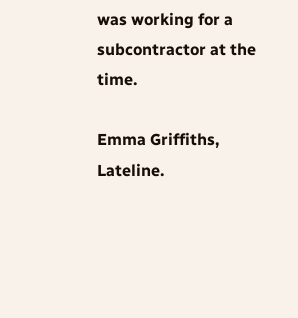was working for a subcontractor at the time.

Emma Griffiths, Lateline.